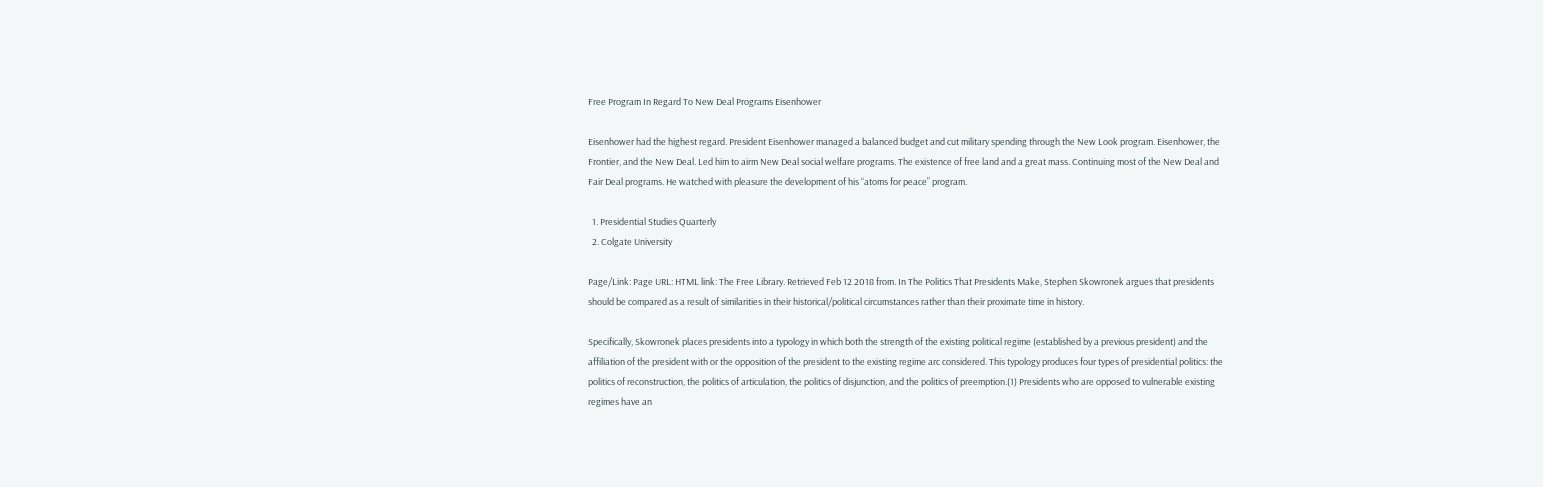Free Program In Regard To New Deal Programs Eisenhower

Eisenhower had the highest regard. President Eisenhower managed a balanced budget and cut military spending through the New Look program. Eisenhower, the Frontier, and the New Deal. Led him to airm New Deal social welfare programs. The existence of free land and a great mass. Continuing most of the New Deal and Fair Deal programs. He watched with pleasure the development of his “atoms for peace” program.

  1. Presidential Studies Quarterly
  2. Colgate University

Page/Link: Page URL: HTML link: The Free Library. Retrieved Feb 12 2018 from. In The Politics That Presidents Make, Stephen Skowronek argues that presidents should be compared as a result of similarities in their historical/political circumstances rather than their proximate time in history.

Specifically, Skowronek places presidents into a typology in which both the strength of the existing political regime (established by a previous president) and the affiliation of the president with or the opposition of the president to the existing regime arc considered. This typology produces four types of presidential politics: the politics of reconstruction, the politics of articulation, the politics of disjunction, and the politics of preemption.(1) Presidents who are opposed to vulnerable existing regimes have an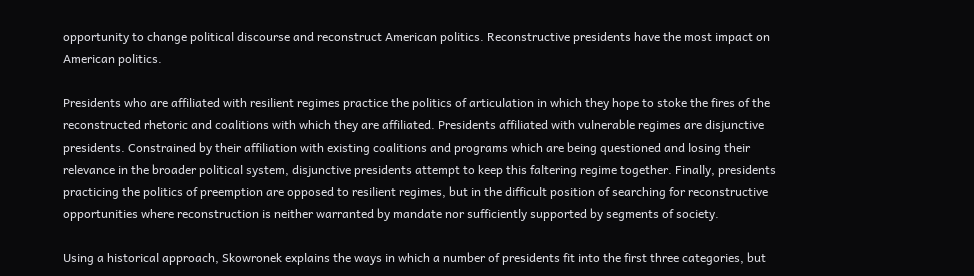opportunity to change political discourse and reconstruct American politics. Reconstructive presidents have the most impact on American politics.

Presidents who are affiliated with resilient regimes practice the politics of articulation in which they hope to stoke the fires of the reconstructed rhetoric and coalitions with which they are affiliated. Presidents affiliated with vulnerable regimes are disjunctive presidents. Constrained by their affiliation with existing coalitions and programs which are being questioned and losing their relevance in the broader political system, disjunctive presidents attempt to keep this faltering regime together. Finally, presidents practicing the politics of preemption are opposed to resilient regimes, but in the difficult position of searching for reconstructive opportunities where reconstruction is neither warranted by mandate nor sufficiently supported by segments of society.

Using a historical approach, Skowronek explains the ways in which a number of presidents fit into the first three categories, but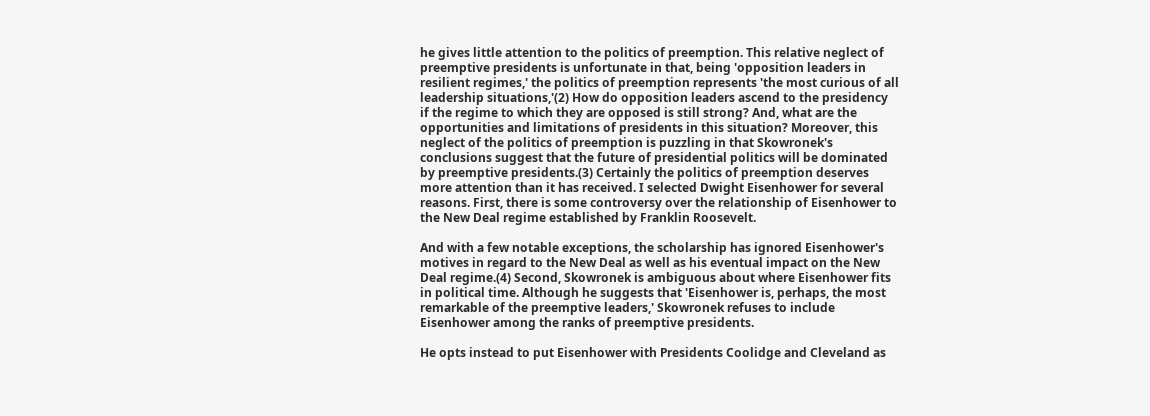he gives little attention to the politics of preemption. This relative neglect of preemptive presidents is unfortunate in that, being 'opposition leaders in resilient regimes,' the politics of preemption represents 'the most curious of all leadership situations,'(2) How do opposition leaders ascend to the presidency if the regime to which they are opposed is still strong? And, what are the opportunities and limitations of presidents in this situation? Moreover, this neglect of the politics of preemption is puzzling in that Skowronek's conclusions suggest that the future of presidential politics will be dominated by preemptive presidents.(3) Certainly the politics of preemption deserves more attention than it has received. I selected Dwight Eisenhower for several reasons. First, there is some controversy over the relationship of Eisenhower to the New Deal regime established by Franklin Roosevelt.

And with a few notable exceptions, the scholarship has ignored Eisenhower's motives in regard to the New Deal as well as his eventual impact on the New Deal regime.(4) Second, Skowronek is ambiguous about where Eisenhower fits in political time. Although he suggests that 'Eisenhower is, perhaps, the most remarkable of the preemptive leaders,' Skowronek refuses to include Eisenhower among the ranks of preemptive presidents.

He opts instead to put Eisenhower with Presidents Coolidge and Cleveland as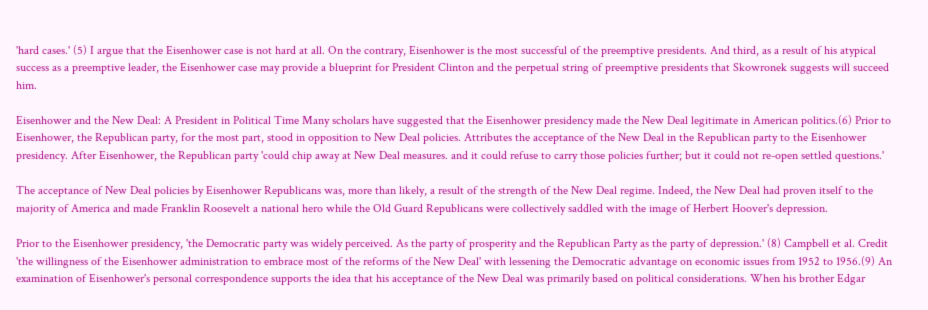'hard cases.' (5) I argue that the Eisenhower case is not hard at all. On the contrary, Eisenhower is the most successful of the preemptive presidents. And third, as a result of his atypical success as a preemptive leader, the Eisenhower case may provide a blueprint for President Clinton and the perpetual string of preemptive presidents that Skowronek suggests will succeed him.

Eisenhower and the New Deal: A President in Political Time Many scholars have suggested that the Eisenhower presidency made the New Deal legitimate in American politics.(6) Prior to Eisenhower, the Republican party, for the most part, stood in opposition to New Deal policies. Attributes the acceptance of the New Deal in the Republican party to the Eisenhower presidency. After Eisenhower, the Republican party 'could chip away at New Deal measures. and it could refuse to carry those policies further; but it could not re-open settled questions.'

The acceptance of New Deal policies by Eisenhower Republicans was, more than likely, a result of the strength of the New Deal regime. Indeed, the New Deal had proven itself to the majority of America and made Franklin Roosevelt a national hero while the Old Guard Republicans were collectively saddled with the image of Herbert Hoover's depression.

Prior to the Eisenhower presidency, 'the Democratic party was widely perceived. As the party of prosperity and the Republican Party as the party of depression.' (8) Campbell et al. Credit 'the willingness of the Eisenhower administration to embrace most of the reforms of the New Deal' with lessening the Democratic advantage on economic issues from 1952 to 1956.(9) An examination of Eisenhower's personal correspondence supports the idea that his acceptance of the New Deal was primarily based on political considerations. When his brother Edgar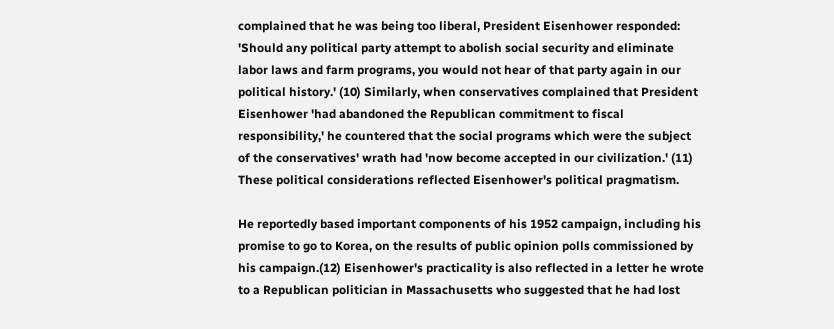complained that he was being too liberal, President Eisenhower responded: 'Should any political party attempt to abolish social security and eliminate labor laws and farm programs, you would not hear of that party again in our political history.' (10) Similarly, when conservatives complained that President Eisenhower 'had abandoned the Republican commitment to fiscal responsibility,' he countered that the social programs which were the subject of the conservatives' wrath had 'now become accepted in our civilization.' (11) These political considerations reflected Eisenhower's political pragmatism.

He reportedly based important components of his 1952 campaign, including his promise to go to Korea, on the results of public opinion polls commissioned by his campaign.(12) Eisenhower's practicality is also reflected in a letter he wrote to a Republican politician in Massachusetts who suggested that he had lost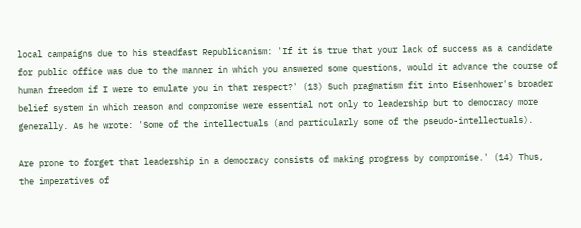local campaigns due to his steadfast Republicanism: 'If it is true that your lack of success as a candidate for public office was due to the manner in which you answered some questions, would it advance the course of human freedom if I were to emulate you in that respect?' (13) Such pragmatism fit into Eisenhower's broader belief system in which reason and compromise were essential not only to leadership but to democracy more generally. As he wrote: 'Some of the intellectuals (and particularly some of the pseudo-intellectuals).

Are prone to forget that leadership in a democracy consists of making progress by compromise.' (14) Thus, the imperatives of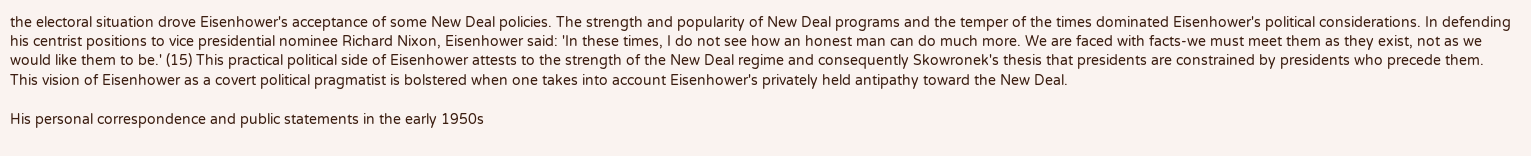the electoral situation drove Eisenhower's acceptance of some New Deal policies. The strength and popularity of New Deal programs and the temper of the times dominated Eisenhower's political considerations. In defending his centrist positions to vice presidential nominee Richard Nixon, Eisenhower said: 'In these times, I do not see how an honest man can do much more. We are faced with facts-we must meet them as they exist, not as we would like them to be.' (15) This practical political side of Eisenhower attests to the strength of the New Deal regime and consequently Skowronek's thesis that presidents are constrained by presidents who precede them. This vision of Eisenhower as a covert political pragmatist is bolstered when one takes into account Eisenhower's privately held antipathy toward the New Deal.

His personal correspondence and public statements in the early 1950s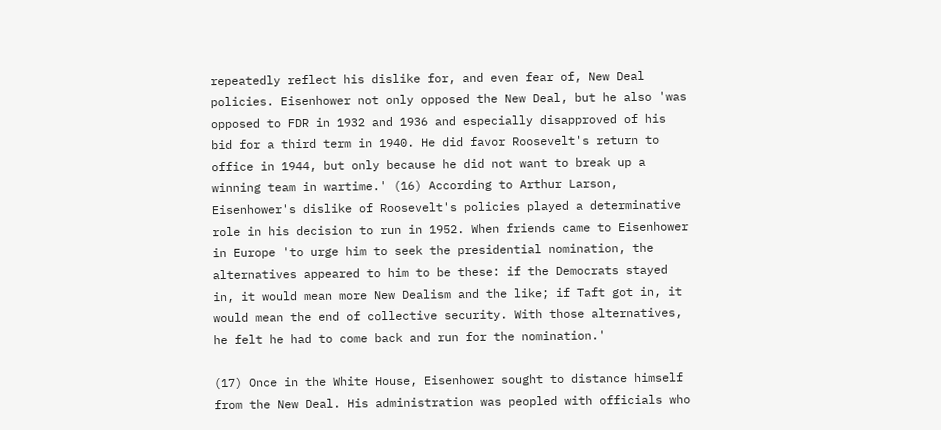repeatedly reflect his dislike for, and even fear of, New Deal policies. Eisenhower not only opposed the New Deal, but he also 'was opposed to FDR in 1932 and 1936 and especially disapproved of his bid for a third term in 1940. He did favor Roosevelt's return to office in 1944, but only because he did not want to break up a winning team in wartime.' (16) According to Arthur Larson, Eisenhower's dislike of Roosevelt's policies played a determinative role in his decision to run in 1952. When friends came to Eisenhower in Europe 'to urge him to seek the presidential nomination, the alternatives appeared to him to be these: if the Democrats stayed in, it would mean more New Dealism and the like; if Taft got in, it would mean the end of collective security. With those alternatives, he felt he had to come back and run for the nomination.'

(17) Once in the White House, Eisenhower sought to distance himself from the New Deal. His administration was peopled with officials who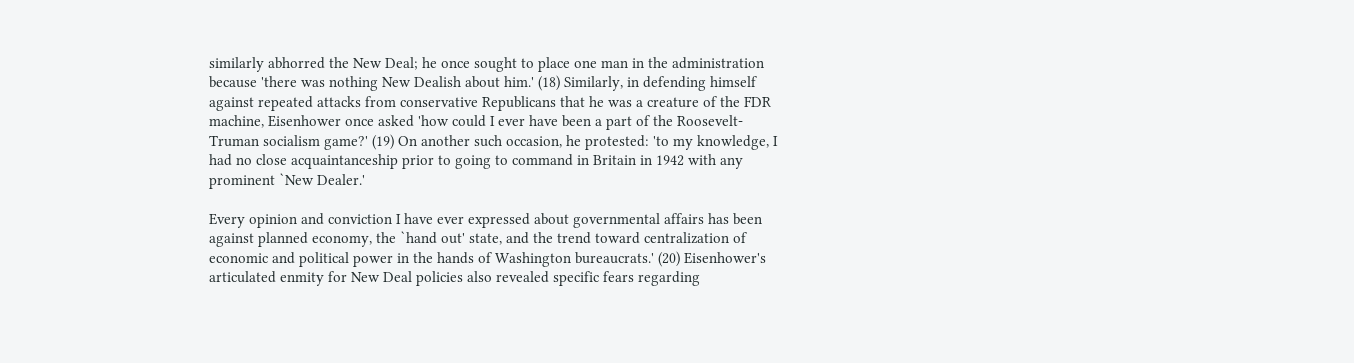similarly abhorred the New Deal; he once sought to place one man in the administration because 'there was nothing New Dealish about him.' (18) Similarly, in defending himself against repeated attacks from conservative Republicans that he was a creature of the FDR machine, Eisenhower once asked 'how could I ever have been a part of the Roosevelt-Truman socialism game?' (19) On another such occasion, he protested: 'to my knowledge, I had no close acquaintanceship prior to going to command in Britain in 1942 with any prominent `New Dealer.'

Every opinion and conviction I have ever expressed about governmental affairs has been against planned economy, the `hand out' state, and the trend toward centralization of economic and political power in the hands of Washington bureaucrats.' (20) Eisenhower's articulated enmity for New Deal policies also revealed specific fears regarding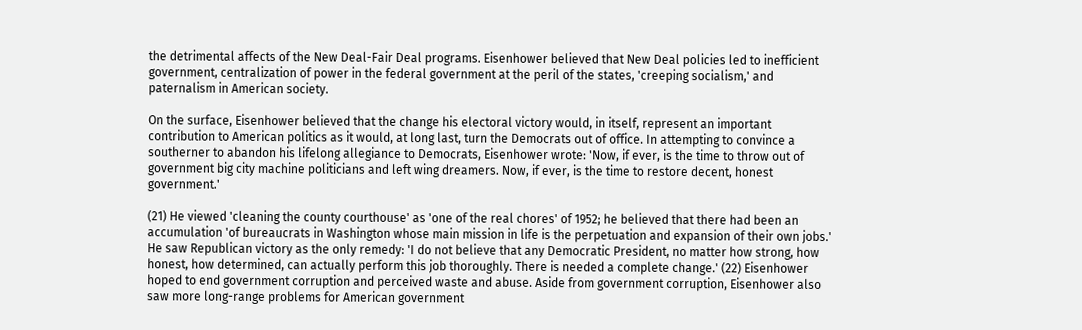the detrimental affects of the New Deal-Fair Deal programs. Eisenhower believed that New Deal policies led to inefficient government, centralization of power in the federal government at the peril of the states, 'creeping socialism,' and paternalism in American society.

On the surface, Eisenhower believed that the change his electoral victory would, in itself, represent an important contribution to American politics as it would, at long last, turn the Democrats out of office. In attempting to convince a southerner to abandon his lifelong allegiance to Democrats, Eisenhower wrote: 'Now, if ever, is the time to throw out of government big city machine politicians and left wing dreamers. Now, if ever, is the time to restore decent, honest government.'

(21) He viewed 'cleaning the county courthouse' as 'one of the real chores' of 1952; he believed that there had been an accumulation 'of bureaucrats in Washington whose main mission in life is the perpetuation and expansion of their own jobs.' He saw Republican victory as the only remedy: 'I do not believe that any Democratic President, no matter how strong, how honest, how determined, can actually perform this job thoroughly. There is needed a complete change.' (22) Eisenhower hoped to end government corruption and perceived waste and abuse. Aside from government corruption, Eisenhower also saw more long-range problems for American government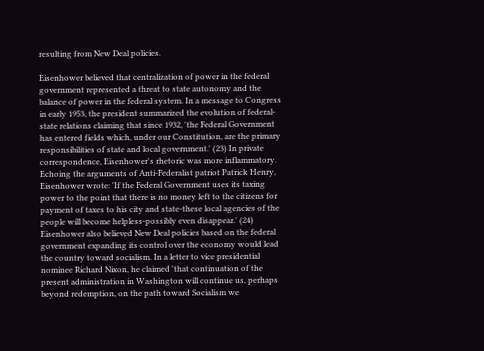resulting from New Deal policies.

Eisenhower believed that centralization of power in the federal government represented a threat to state autonomy and the balance of power in the federal system. In a message to Congress in early 1953, the president summarized the evolution of federal-state relations claiming that since 1932, 'the Federal Government has entered fields which, under our Constitution, are the primary responsibilities of state and local government.' (23) In private correspondence, Eisenhower's rhetoric was more inflammatory. Echoing the arguments of Anti-Federalist patriot Patrick Henry, Eisenhower wrote: 'If the Federal Government uses its taxing power to the point that there is no money left to the citizens for payment of taxes to his city and state-these local agencies of the people will become helpless-possibly even disappear.' (24) Eisenhower also believed New Deal policies based on the federal government expanding its control over the economy would lead the country toward socialism. In a letter to vice presidential nominee Richard Nixon, he claimed 'that continuation of the present administration in Washington will continue us, perhaps beyond redemption, on the path toward Socialism we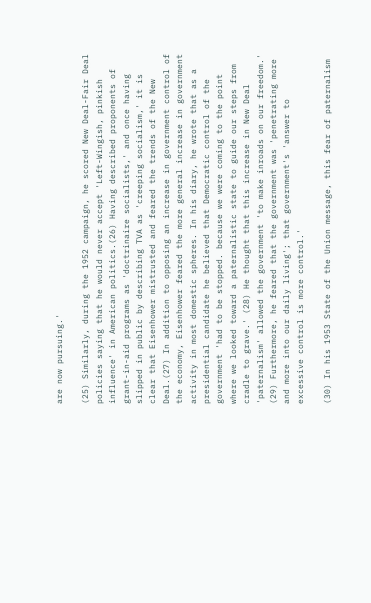are now pursuing.'

(25) Similarly, during the 1952 campaign, he scored New Deal-Fair Deal policies saying that he would never accept 'Left-Wingish, pinkish influence' in American politics.(26) Having described proponents of grant-in-aid programs as 'doctrinaire socialists,' and once having slipped in public by describing TVA as 'creeping socialism,' it is clear that Eisenhower mistrusted and feared the trends of the New Deal.(27) In addition to opposing an increase in government control of the economy, Eisenhower feared the more general increase in government activity in most domestic spheres. In his diary, he wrote that as a presidential candidate he believed that Democratic control of the government 'had to be stopped. because we were coming to the point where we looked toward a paternalistic state to guide our steps from cradle to grave.' (28) He thought that this increase in New Deal 'paternalism' allowed the government 'to make inroads on our freedom.' (29) Furthermore, he feared that the government was 'penetrating more and more into our daily living'; that government's 'answer to excessive control is more control.'

(30) In his 1953 State of the Union message, this fear of paternalism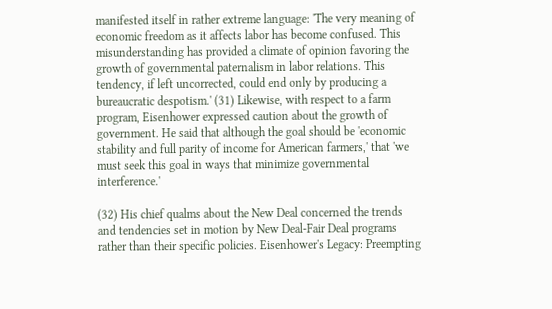manifested itself in rather extreme language: 'The very meaning of economic freedom as it affects labor has become confused. This misunderstanding has provided a climate of opinion favoring the growth of governmental paternalism in labor relations. This tendency, if left uncorrected, could end only by producing a bureaucratic despotism.' (31) Likewise, with respect to a farm program, Eisenhower expressed caution about the growth of government. He said that although the goal should be 'economic stability and full parity of income for American farmers,' that 'we must seek this goal in ways that minimize governmental interference.'

(32) His chief qualms about the New Deal concerned the trends and tendencies set in motion by New Deal-Fair Deal programs rather than their specific policies. Eisenhower's Legacy: Preempting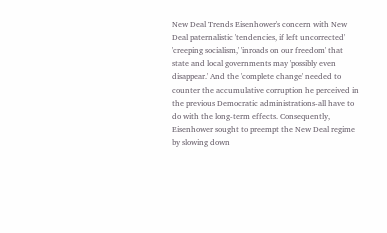New Deal Trends Eisenhower's concern with New Deal paternalistic 'tendencies, if left uncorrected' 'creeping socialism,' 'inroads on our freedom' that state and local governments may 'possibly even disappear.' And the 'complete change' needed to counter the accumulative corruption he perceived in the previous Democratic administrations-all have to do with the long-term effects. Consequently, Eisenhower sought to preempt the New Deal regime by slowing down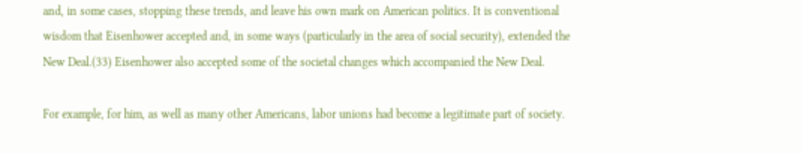and, in some cases, stopping these trends, and leave his own mark on American politics. It is conventional wisdom that Eisenhower accepted and, in some ways (particularly in the area of social security), extended the New Deal.(33) Eisenhower also accepted some of the societal changes which accompanied the New Deal.

For example, for him, as well as many other Americans, labor unions had become a legitimate part of society.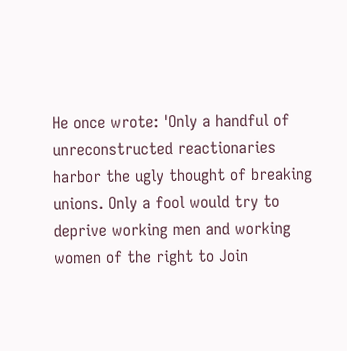He once wrote: 'Only a handful of unreconstructed reactionaries harbor the ugly thought of breaking unions. Only a fool would try to deprive working men and working women of the right to Join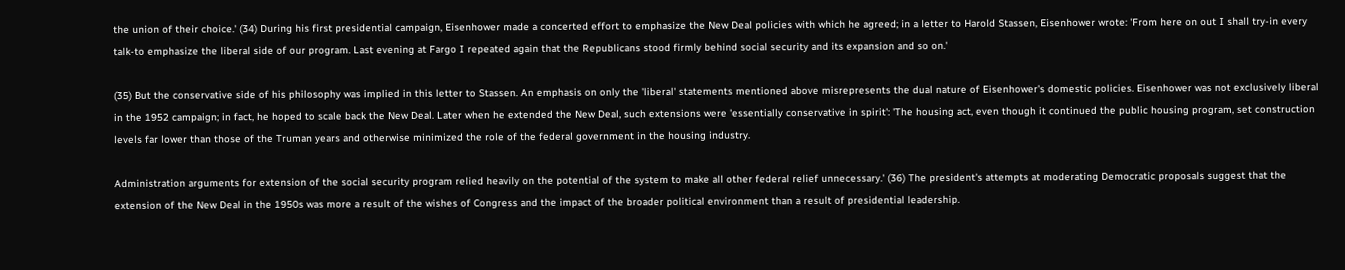the union of their choice.' (34) During his first presidential campaign, Eisenhower made a concerted effort to emphasize the New Deal policies with which he agreed; in a letter to Harold Stassen, Eisenhower wrote: 'From here on out I shall try-in every talk-to emphasize the liberal side of our program. Last evening at Fargo I repeated again that the Republicans stood firmly behind social security and its expansion and so on.'

(35) But the conservative side of his philosophy was implied in this letter to Stassen. An emphasis on only the 'liberal' statements mentioned above misrepresents the dual nature of Eisenhower's domestic policies. Eisenhower was not exclusively liberal in the 1952 campaign; in fact, he hoped to scale back the New Deal. Later when he extended the New Deal, such extensions were 'essentially conservative in spirit': 'The housing act, even though it continued the public housing program, set construction levels far lower than those of the Truman years and otherwise minimized the role of the federal government in the housing industry.

Administration arguments for extension of the social security program relied heavily on the potential of the system to make all other federal relief unnecessary.' (36) The president's attempts at moderating Democratic proposals suggest that the extension of the New Deal in the 1950s was more a result of the wishes of Congress and the impact of the broader political environment than a result of presidential leadership.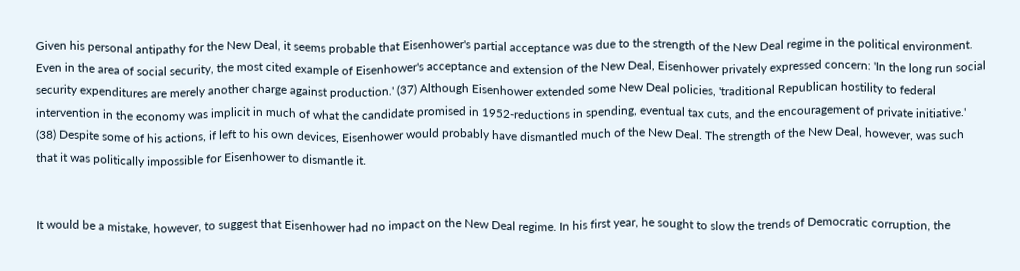Given his personal antipathy for the New Deal, it seems probable that Eisenhower's partial acceptance was due to the strength of the New Deal regime in the political environment. Even in the area of social security, the most cited example of Eisenhower's acceptance and extension of the New Deal, Eisenhower privately expressed concern: 'In the long run social security expenditures are merely another charge against production.' (37) Although Eisenhower extended some New Deal policies, 'traditional Republican hostility to federal intervention in the economy was implicit in much of what the candidate promised in 1952-reductions in spending, eventual tax cuts, and the encouragement of private initiative.' (38) Despite some of his actions, if left to his own devices, Eisenhower would probably have dismantled much of the New Deal. The strength of the New Deal, however, was such that it was politically impossible for Eisenhower to dismantle it.


It would be a mistake, however, to suggest that Eisenhower had no impact on the New Deal regime. In his first year, he sought to slow the trends of Democratic corruption, the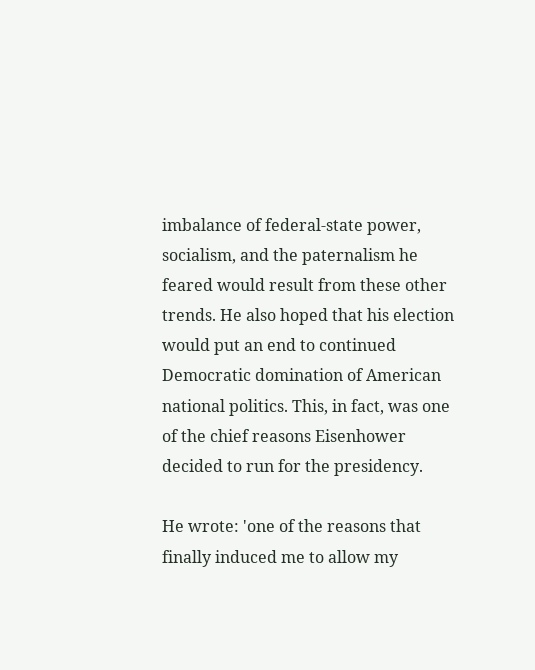imbalance of federal-state power, socialism, and the paternalism he feared would result from these other trends. He also hoped that his election would put an end to continued Democratic domination of American national politics. This, in fact, was one of the chief reasons Eisenhower decided to run for the presidency.

He wrote: 'one of the reasons that finally induced me to allow my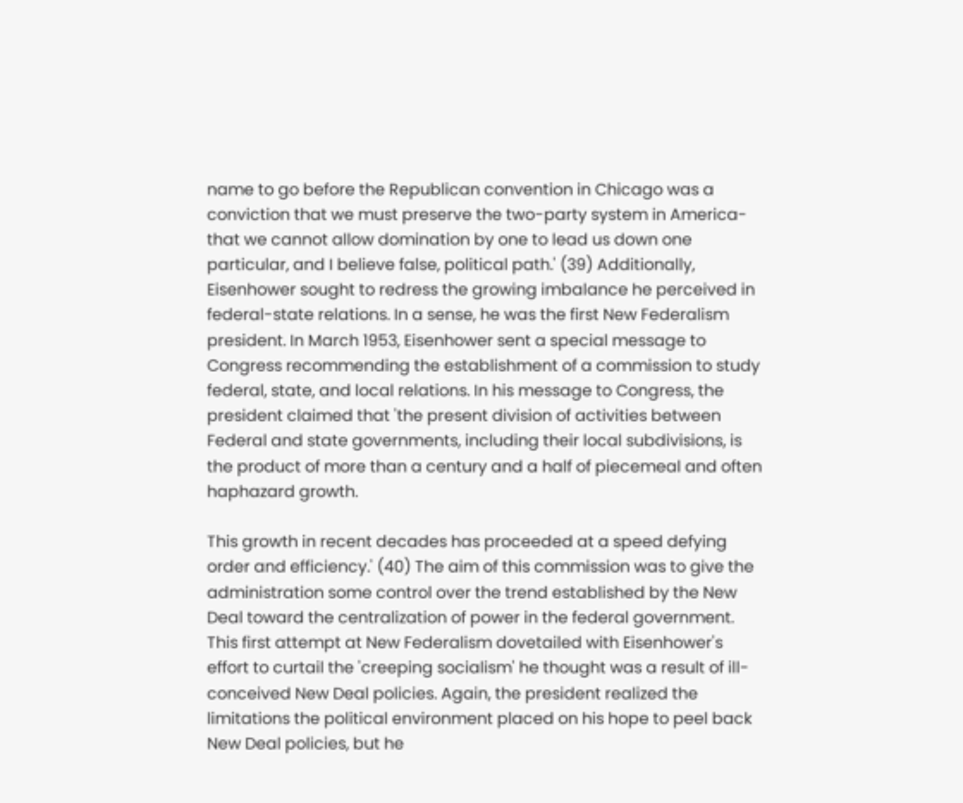name to go before the Republican convention in Chicago was a conviction that we must preserve the two-party system in America-that we cannot allow domination by one to lead us down one particular, and I believe false, political path.' (39) Additionally, Eisenhower sought to redress the growing imbalance he perceived in federal-state relations. In a sense, he was the first New Federalism president. In March 1953, Eisenhower sent a special message to Congress recommending the establishment of a commission to study federal, state, and local relations. In his message to Congress, the president claimed that 'the present division of activities between Federal and state governments, including their local subdivisions, is the product of more than a century and a half of piecemeal and often haphazard growth.

This growth in recent decades has proceeded at a speed defying order and efficiency.' (40) The aim of this commission was to give the administration some control over the trend established by the New Deal toward the centralization of power in the federal government. This first attempt at New Federalism dovetailed with Eisenhower's effort to curtail the 'creeping socialism' he thought was a result of ill-conceived New Deal policies. Again, the president realized the limitations the political environment placed on his hope to peel back New Deal policies, but he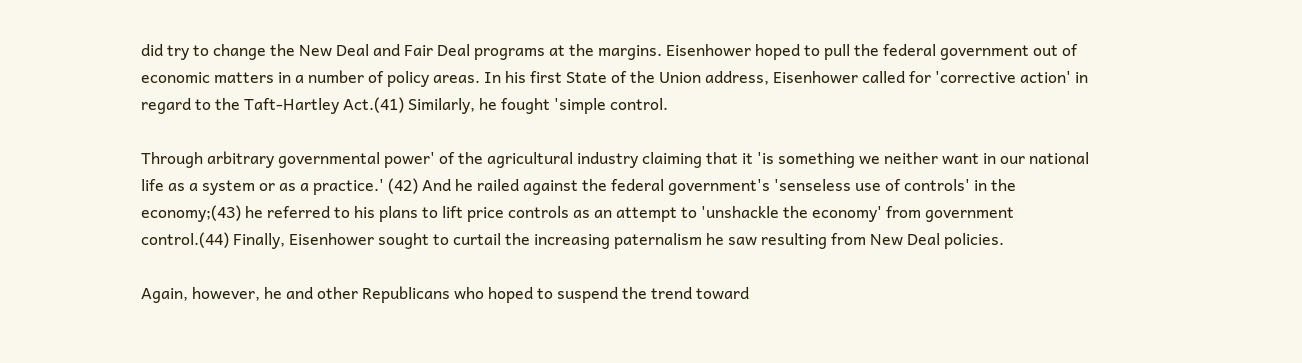did try to change the New Deal and Fair Deal programs at the margins. Eisenhower hoped to pull the federal government out of economic matters in a number of policy areas. In his first State of the Union address, Eisenhower called for 'corrective action' in regard to the Taft-Hartley Act.(41) Similarly, he fought 'simple control.

Through arbitrary governmental power' of the agricultural industry claiming that it 'is something we neither want in our national life as a system or as a practice.' (42) And he railed against the federal government's 'senseless use of controls' in the economy;(43) he referred to his plans to lift price controls as an attempt to 'unshackle the economy' from government control.(44) Finally, Eisenhower sought to curtail the increasing paternalism he saw resulting from New Deal policies.

Again, however, he and other Republicans who hoped to suspend the trend toward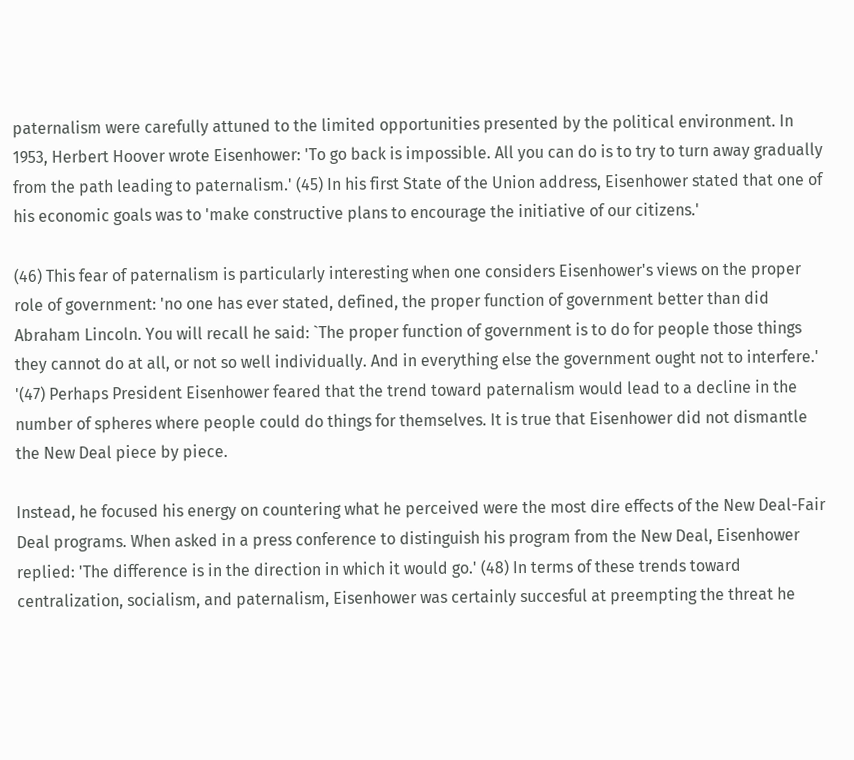paternalism were carefully attuned to the limited opportunities presented by the political environment. In 1953, Herbert Hoover wrote Eisenhower: 'To go back is impossible. All you can do is to try to turn away gradually from the path leading to paternalism.' (45) In his first State of the Union address, Eisenhower stated that one of his economic goals was to 'make constructive plans to encourage the initiative of our citizens.'

(46) This fear of paternalism is particularly interesting when one considers Eisenhower's views on the proper role of government: 'no one has ever stated, defined, the proper function of government better than did Abraham Lincoln. You will recall he said: `The proper function of government is to do for people those things they cannot do at all, or not so well individually. And in everything else the government ought not to interfere.' '(47) Perhaps President Eisenhower feared that the trend toward paternalism would lead to a decline in the number of spheres where people could do things for themselves. It is true that Eisenhower did not dismantle the New Deal piece by piece.

Instead, he focused his energy on countering what he perceived were the most dire effects of the New Deal-Fair Deal programs. When asked in a press conference to distinguish his program from the New Deal, Eisenhower replied: 'The difference is in the direction in which it would go.' (48) In terms of these trends toward centralization, socialism, and paternalism, Eisenhower was certainly succesful at preempting the threat he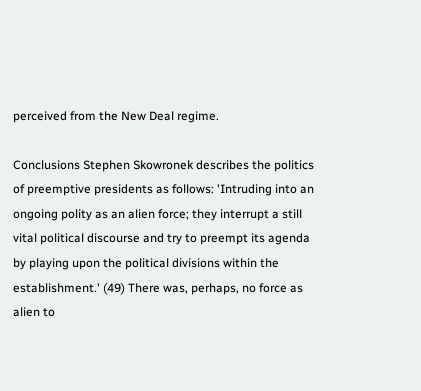perceived from the New Deal regime.

Conclusions Stephen Skowronek describes the politics of preemptive presidents as follows: 'Intruding into an ongoing polity as an alien force; they interrupt a still vital political discourse and try to preempt its agenda by playing upon the political divisions within the establishment.' (49) There was, perhaps, no force as alien to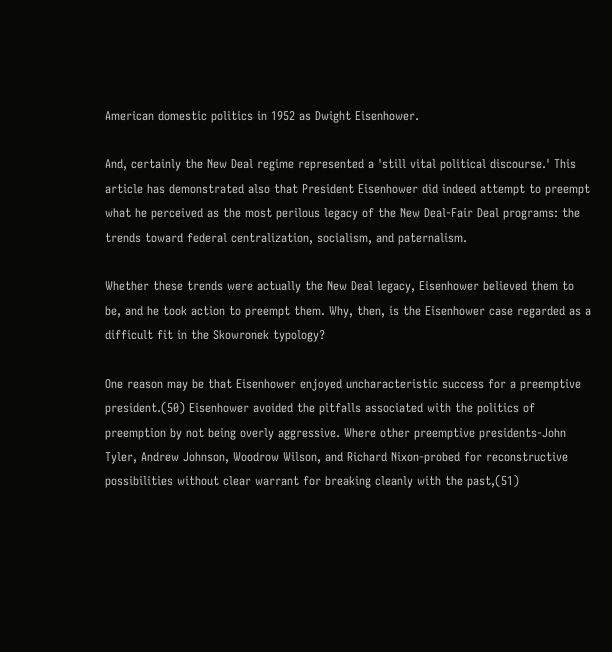American domestic politics in 1952 as Dwight Eisenhower.

And, certainly the New Deal regime represented a 'still vital political discourse.' This article has demonstrated also that President Eisenhower did indeed attempt to preempt what he perceived as the most perilous legacy of the New Deal-Fair Deal programs: the trends toward federal centralization, socialism, and paternalism.

Whether these trends were actually the New Deal legacy, Eisenhower believed them to be, and he took action to preempt them. Why, then, is the Eisenhower case regarded as a difficult fit in the Skowronek typology?

One reason may be that Eisenhower enjoyed uncharacteristic success for a preemptive president.(50) Eisenhower avoided the pitfalls associated with the politics of preemption by not being overly aggressive. Where other preemptive presidents-John Tyler, Andrew Johnson, Woodrow Wilson, and Richard Nixon-probed for reconstructive possibilities without clear warrant for breaking cleanly with the past,(51)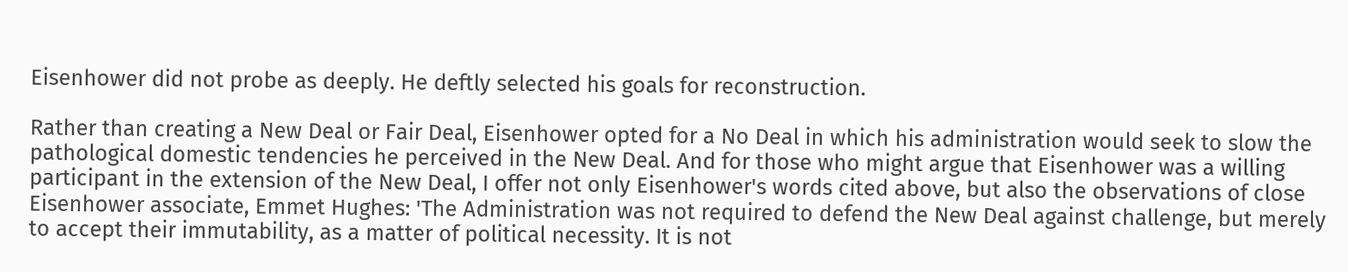Eisenhower did not probe as deeply. He deftly selected his goals for reconstruction.

Rather than creating a New Deal or Fair Deal, Eisenhower opted for a No Deal in which his administration would seek to slow the pathological domestic tendencies he perceived in the New Deal. And for those who might argue that Eisenhower was a willing participant in the extension of the New Deal, I offer not only Eisenhower's words cited above, but also the observations of close Eisenhower associate, Emmet Hughes: 'The Administration was not required to defend the New Deal against challenge, but merely to accept their immutability, as a matter of political necessity. It is not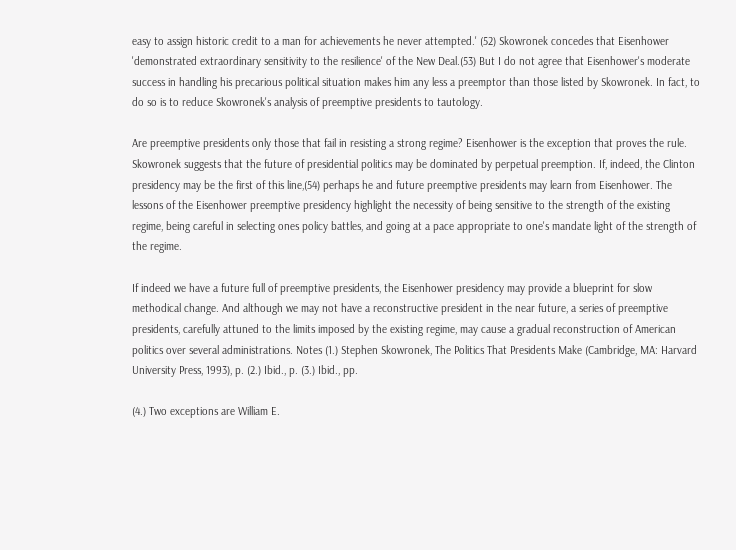easy to assign historic credit to a man for achievements he never attempted.' (52) Skowronek concedes that Eisenhower 'demonstrated extraordinary sensitivity to the resilience' of the New Deal.(53) But I do not agree that Eisenhower's moderate success in handling his precarious political situation makes him any less a preemptor than those listed by Skowronek. In fact, to do so is to reduce Skowronek's analysis of preemptive presidents to tautology.

Are preemptive presidents only those that fail in resisting a strong regime? Eisenhower is the exception that proves the rule. Skowronek suggests that the future of presidential politics may be dominated by perpetual preemption. If, indeed, the Clinton presidency may be the first of this line,(54) perhaps he and future preemptive presidents may learn from Eisenhower. The lessons of the Eisenhower preemptive presidency highlight the necessity of being sensitive to the strength of the existing regime, being careful in selecting ones policy battles, and going at a pace appropriate to one's mandate light of the strength of the regime.

If indeed we have a future full of preemptive presidents, the Eisenhower presidency may provide a blueprint for slow methodical change. And although we may not have a reconstructive president in the near future, a series of preemptive presidents, carefully attuned to the limits imposed by the existing regime, may cause a gradual reconstruction of American politics over several administrations. Notes (1.) Stephen Skowronek, The Politics That Presidents Make (Cambridge, MA: Harvard University Press, 1993), p. (2.) Ibid., p. (3.) Ibid., pp.

(4.) Two exceptions are William E.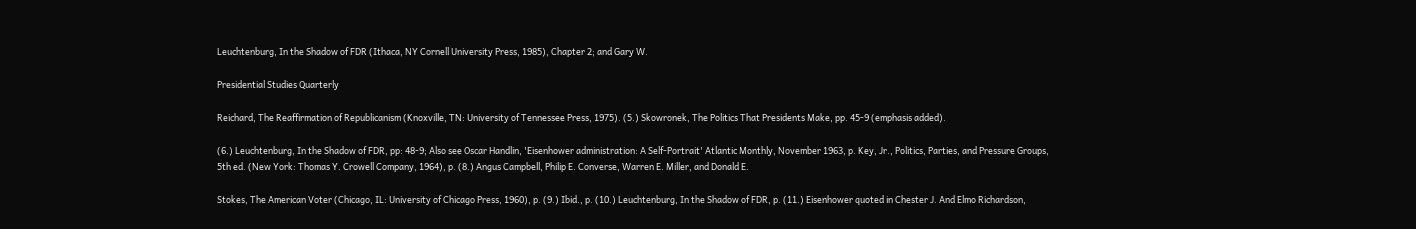Leuchtenburg, In the Shadow of FDR (Ithaca, NY Cornell University Press, 1985), Chapter 2; and Gary W.

Presidential Studies Quarterly

Reichard, The Reaffirmation of Republicanism (Knoxville, TN: University of Tennessee Press, 1975). (5.) Skowronek, The Politics That Presidents Make, pp. 45-9 (emphasis added).

(6.) Leuchtenburg, In the Shadow of FDR, pp: 48-9; Also see Oscar Handlin, 'Eisenhower administration: A Self-Portrait' Atlantic Monthly, November 1963, p. Key, Jr., Politics, Parties, and Pressure Groups, 5th ed. (New York: Thomas Y. Crowell Company, 1964), p. (8.) Angus Campbell, Philip E. Converse, Warren E. Miller, and Donald E.

Stokes, The American Voter (Chicago, IL: University of Chicago Press, 1960), p. (9.) Ibid., p. (10.) Leuchtenburg, In the Shadow of FDR, p. (11.) Eisenhower quoted in Chester J. And Elmo Richardson,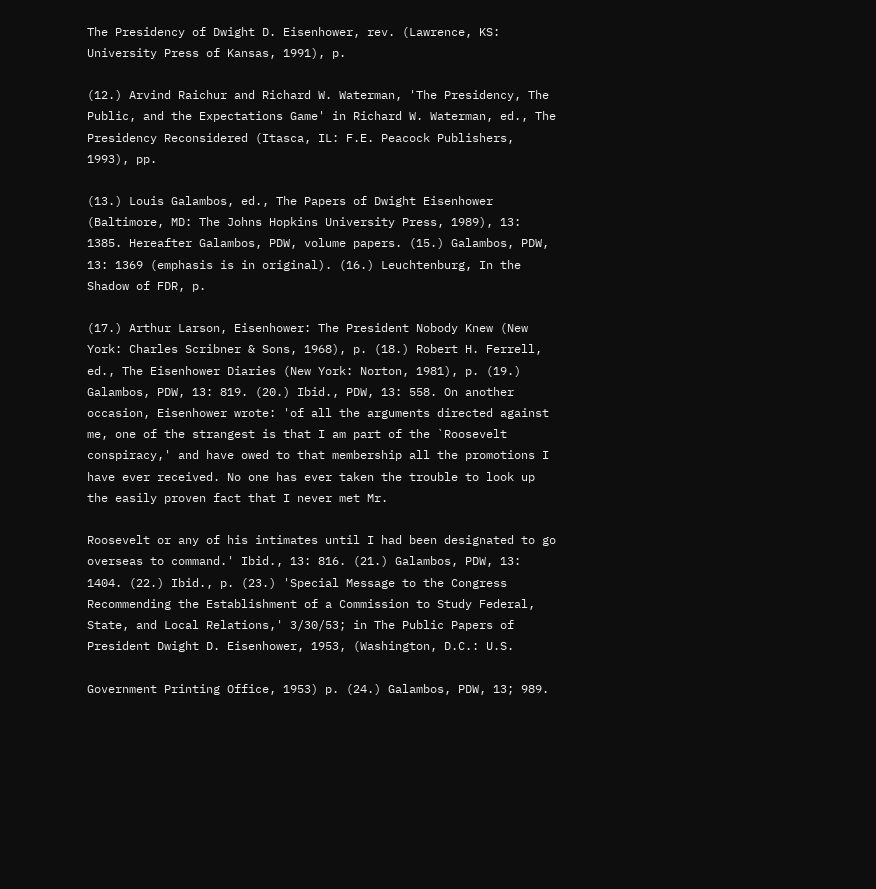The Presidency of Dwight D. Eisenhower, rev. (Lawrence, KS: University Press of Kansas, 1991), p.

(12.) Arvind Raichur and Richard W. Waterman, 'The Presidency, The Public, and the Expectations Game' in Richard W. Waterman, ed., The Presidency Reconsidered (Itasca, IL: F.E. Peacock Publishers, 1993), pp.

(13.) Louis Galambos, ed., The Papers of Dwight Eisenhower (Baltimore, MD: The Johns Hopkins University Press, 1989), 13: 1385. Hereafter Galambos, PDW, volume papers. (15.) Galambos, PDW, 13: 1369 (emphasis is in original). (16.) Leuchtenburg, In the Shadow of FDR, p.

(17.) Arthur Larson, Eisenhower: The President Nobody Knew (New York: Charles Scribner & Sons, 1968), p. (18.) Robert H. Ferrell, ed., The Eisenhower Diaries (New York: Norton, 1981), p. (19.) Galambos, PDW, 13: 819. (20.) Ibid., PDW, 13: 558. On another occasion, Eisenhower wrote: 'of all the arguments directed against me, one of the strangest is that I am part of the `Roosevelt conspiracy,' and have owed to that membership all the promotions I have ever received. No one has ever taken the trouble to look up the easily proven fact that I never met Mr.

Roosevelt or any of his intimates until I had been designated to go overseas to command.' Ibid., 13: 816. (21.) Galambos, PDW, 13: 1404. (22.) Ibid., p. (23.) 'Special Message to the Congress Recommending the Establishment of a Commission to Study Federal, State, and Local Relations,' 3/30/53; in The Public Papers of President Dwight D. Eisenhower, 1953, (Washington, D.C.: U.S.

Government Printing Office, 1953) p. (24.) Galambos, PDW, 13; 989.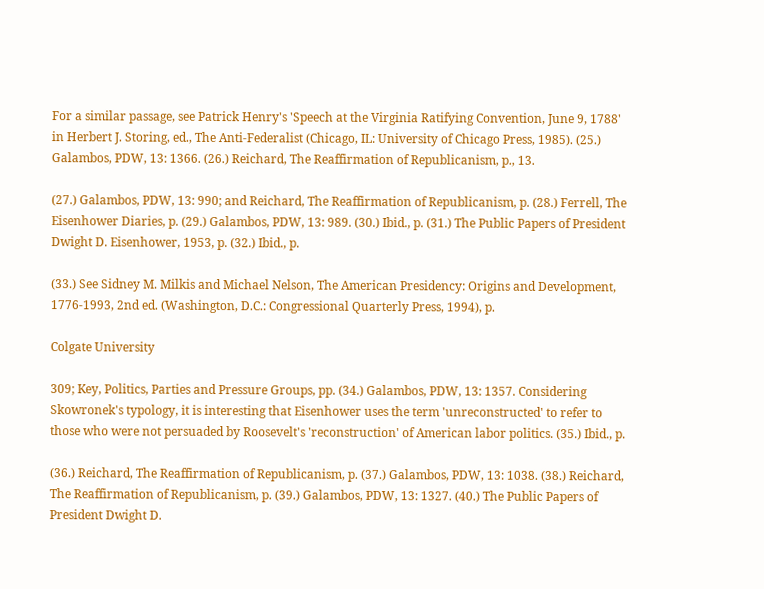For a similar passage, see Patrick Henry's 'Speech at the Virginia Ratifying Convention, June 9, 1788' in Herbert J. Storing, ed., The Anti-Federalist (Chicago, IL: University of Chicago Press, 1985). (25.) Galambos, PDW, 13: 1366. (26.) Reichard, The Reaffirmation of Republicanism, p., 13.

(27.) Galambos, PDW, 13: 990; and Reichard, The Reaffirmation of Republicanism, p. (28.) Ferrell, The Eisenhower Diaries, p. (29.) Galambos, PDW, 13: 989. (30.) Ibid., p. (31.) The Public Papers of President Dwight D. Eisenhower, 1953, p. (32.) Ibid., p.

(33.) See Sidney M. Milkis and Michael Nelson, The American Presidency: Origins and Development, 1776-1993, 2nd ed. (Washington, D.C.: Congressional Quarterly Press, 1994), p.

Colgate University

309; Key, Politics, Parties and Pressure Groups, pp. (34.) Galambos, PDW, 13: 1357. Considering Skowronek's typology, it is interesting that Eisenhower uses the term 'unreconstructed' to refer to those who were not persuaded by Roosevelt's 'reconstruction' of American labor politics. (35.) Ibid., p.

(36.) Reichard, The Reaffirmation of Republicanism, p. (37.) Galambos, PDW, 13: 1038. (38.) Reichard, The Reaffirmation of Republicanism, p. (39.) Galambos, PDW, 13: 1327. (40.) The Public Papers of President Dwight D.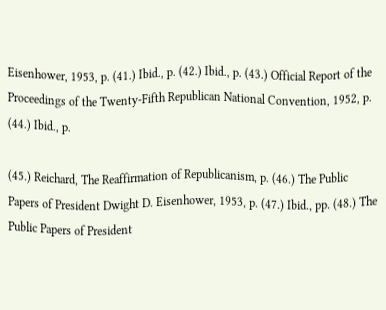Eisenhower, 1953, p. (41.) Ibid., p. (42.) Ibid., p. (43.) Official Report of the Proceedings of the Twenty-Fifth Republican National Convention, 1952, p. (44.) Ibid., p.

(45.) Reichard, The Reaffirmation of Republicanism, p. (46.) The Public Papers of President Dwight D. Eisenhower, 1953, p. (47.) Ibid., pp. (48.) The Public Papers of President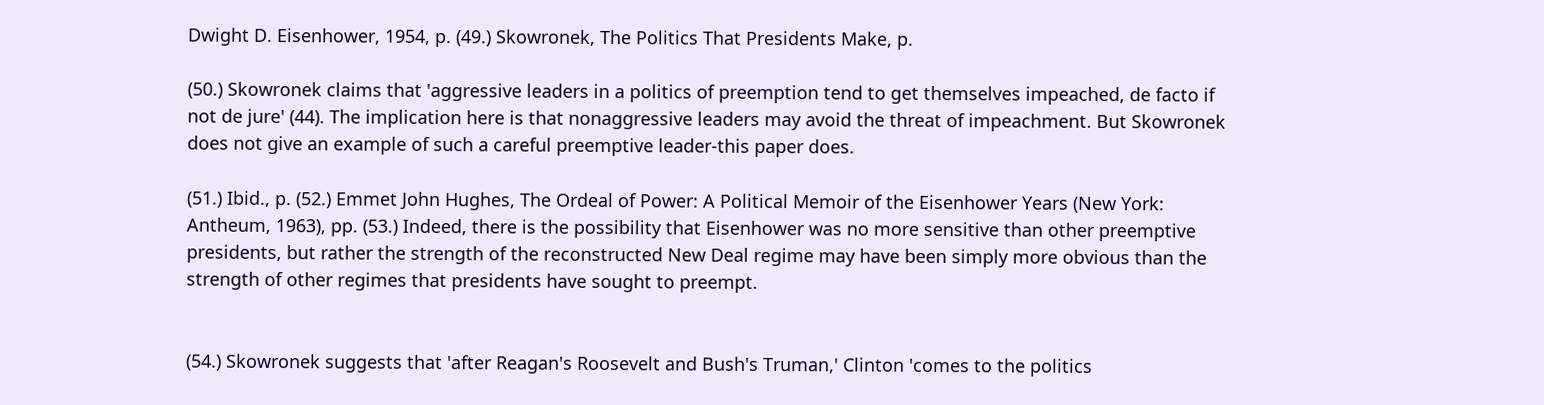Dwight D. Eisenhower, 1954, p. (49.) Skowronek, The Politics That Presidents Make, p.

(50.) Skowronek claims that 'aggressive leaders in a politics of preemption tend to get themselves impeached, de facto if not de jure' (44). The implication here is that nonaggressive leaders may avoid the threat of impeachment. But Skowronek does not give an example of such a careful preemptive leader-this paper does.

(51.) Ibid., p. (52.) Emmet John Hughes, The Ordeal of Power: A Political Memoir of the Eisenhower Years (New York: Antheum, 1963), pp. (53.) Indeed, there is the possibility that Eisenhower was no more sensitive than other preemptive presidents, but rather the strength of the reconstructed New Deal regime may have been simply more obvious than the strength of other regimes that presidents have sought to preempt.


(54.) Skowronek suggests that 'after Reagan's Roosevelt and Bush's Truman,' Clinton 'comes to the politics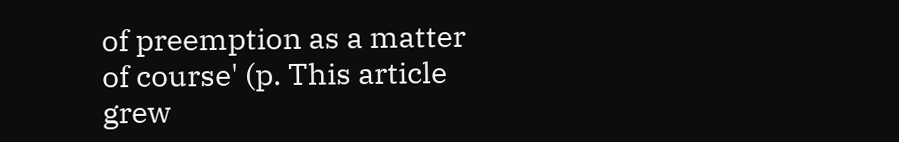of preemption as a matter of course' (p. This article grew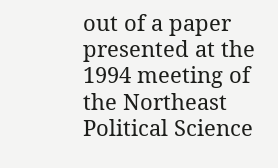out of a paper presented at the 1994 meeting of the Northeast Political Science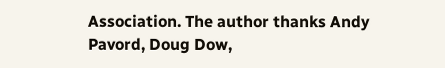Association. The author thanks Andy Pavord, Doug Dow,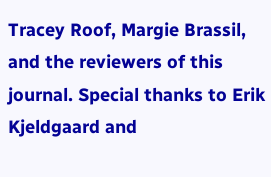Tracey Roof, Margie Brassil, and the reviewers of this journal. Special thanks to Erik Kjeldgaard and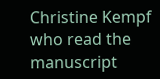Christine Kempf who read the manuscript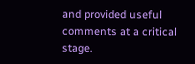and provided useful comments at a critical stage.